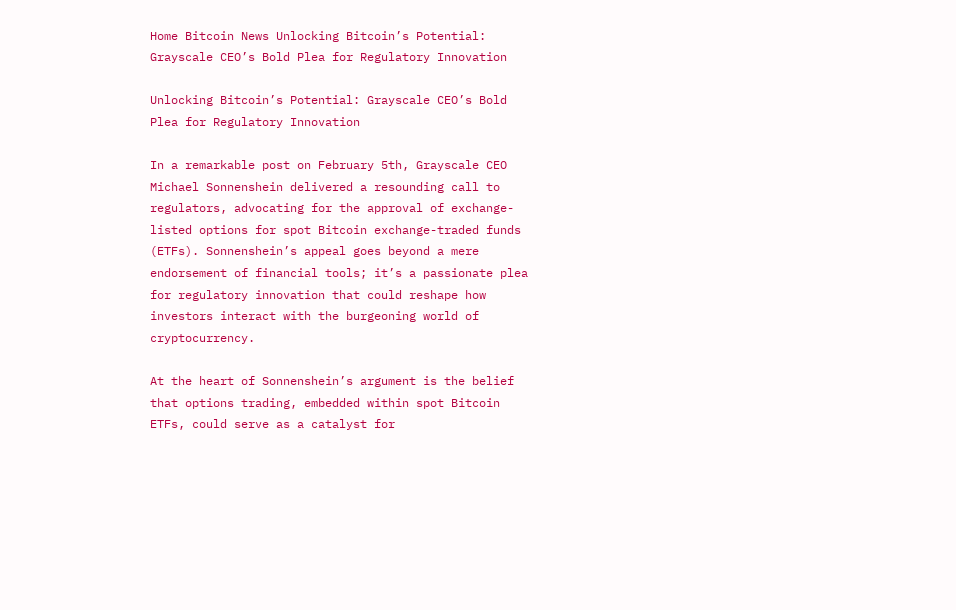Home Bitcoin News Unlocking Bitcoin’s Potential: Grayscale CEO’s Bold Plea for Regulatory Innovation

Unlocking Bitcoin’s Potential: Grayscale CEO’s Bold Plea for Regulatory Innovation

In a remarkable post on February 5th, Grayscale CEO Michael Sonnenshein delivered a resounding call to regulators, advocating for the approval of exchange-listed options for spot Bitcoin exchange-traded funds (ETFs). Sonnenshein’s appeal goes beyond a mere endorsement of financial tools; it’s a passionate plea for regulatory innovation that could reshape how investors interact with the burgeoning world of cryptocurrency.

At the heart of Sonnenshein’s argument is the belief that options trading, embedded within spot Bitcoin ETFs, could serve as a catalyst for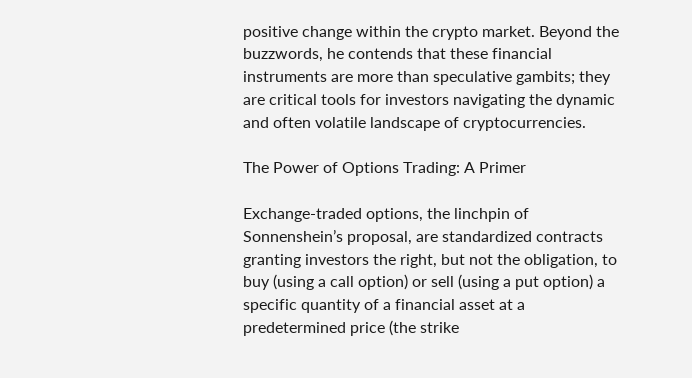positive change within the crypto market. Beyond the buzzwords, he contends that these financial instruments are more than speculative gambits; they are critical tools for investors navigating the dynamic and often volatile landscape of cryptocurrencies.

The Power of Options Trading: A Primer

Exchange-traded options, the linchpin of Sonnenshein’s proposal, are standardized contracts granting investors the right, but not the obligation, to buy (using a call option) or sell (using a put option) a specific quantity of a financial asset at a predetermined price (the strike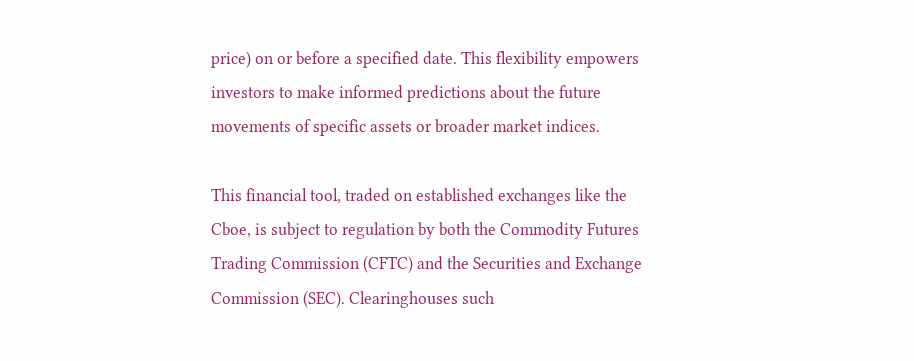price) on or before a specified date. This flexibility empowers investors to make informed predictions about the future movements of specific assets or broader market indices.

This financial tool, traded on established exchanges like the Cboe, is subject to regulation by both the Commodity Futures Trading Commission (CFTC) and the Securities and Exchange Commission (SEC). Clearinghouses such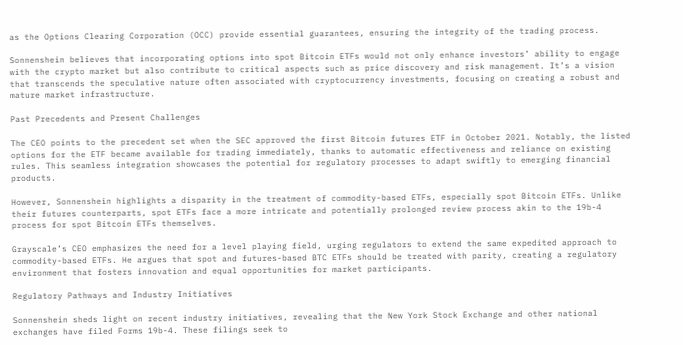as the Options Clearing Corporation (OCC) provide essential guarantees, ensuring the integrity of the trading process.

Sonnenshein believes that incorporating options into spot Bitcoin ETFs would not only enhance investors’ ability to engage with the crypto market but also contribute to critical aspects such as price discovery and risk management. It’s a vision that transcends the speculative nature often associated with cryptocurrency investments, focusing on creating a robust and mature market infrastructure.

Past Precedents and Present Challenges

The CEO points to the precedent set when the SEC approved the first Bitcoin futures ETF in October 2021. Notably, the listed options for the ETF became available for trading immediately, thanks to automatic effectiveness and reliance on existing rules. This seamless integration showcases the potential for regulatory processes to adapt swiftly to emerging financial products.

However, Sonnenshein highlights a disparity in the treatment of commodity-based ETFs, especially spot Bitcoin ETFs. Unlike their futures counterparts, spot ETFs face a more intricate and potentially prolonged review process akin to the 19b-4 process for spot Bitcoin ETFs themselves.

Grayscale’s CEO emphasizes the need for a level playing field, urging regulators to extend the same expedited approach to commodity-based ETFs. He argues that spot and futures-based BTC ETFs should be treated with parity, creating a regulatory environment that fosters innovation and equal opportunities for market participants.

Regulatory Pathways and Industry Initiatives

Sonnenshein sheds light on recent industry initiatives, revealing that the New York Stock Exchange and other national exchanges have filed Forms 19b-4. These filings seek to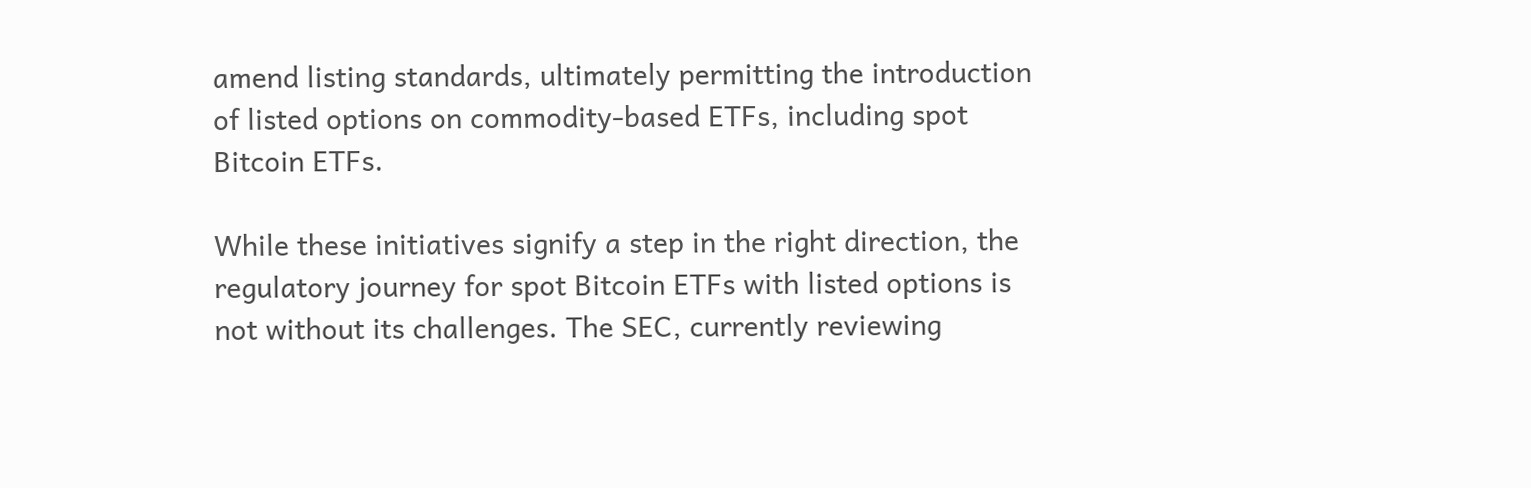amend listing standards, ultimately permitting the introduction of listed options on commodity-based ETFs, including spot Bitcoin ETFs.

While these initiatives signify a step in the right direction, the regulatory journey for spot Bitcoin ETFs with listed options is not without its challenges. The SEC, currently reviewing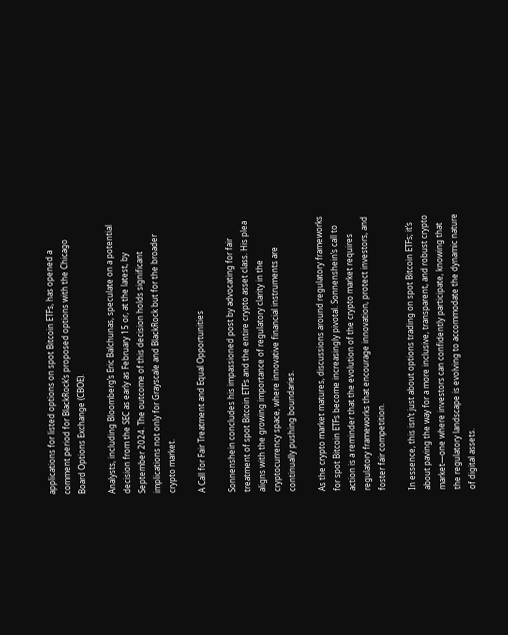applications for listed options on spot Bitcoin ETFs, has opened a comment period for BlackRock’s proposed options with the Chicago Board Options Exchange (CBOE).

Analysts, including Bloomberg’s Eric Balchunas, speculate on a potential decision from the SEC as early as February 15 or, at the latest, by September 2024. The outcome of this decision holds significant implications not only for Grayscale and BlackRock but for the broader crypto market.

A Call for Fair Treatment and Equal Opportunities

Sonnenshein concludes his impassioned post by advocating for fair treatment of spot Bitcoin ETFs and the entire crypto asset class. His plea aligns with the growing importance of regulatory clarity in the cryptocurrency space, where innovative financial instruments are continually pushing boundaries.

As the crypto market matures, discussions around regulatory frameworks for spot Bitcoin ETFs become increasingly pivotal. Sonnenshein’s call to action is a reminder that the evolution of the crypto market requires regulatory frameworks that encourage innovation, protect investors, and foster fair competition.

In essence, this isn’t just about options trading on spot Bitcoin ETFs; it’s about paving the way for a more inclusive, transparent, and robust crypto market—one where investors can confidently participate, knowing that the regulatory landscape is evolving to accommodate the dynamic nature of digital assets.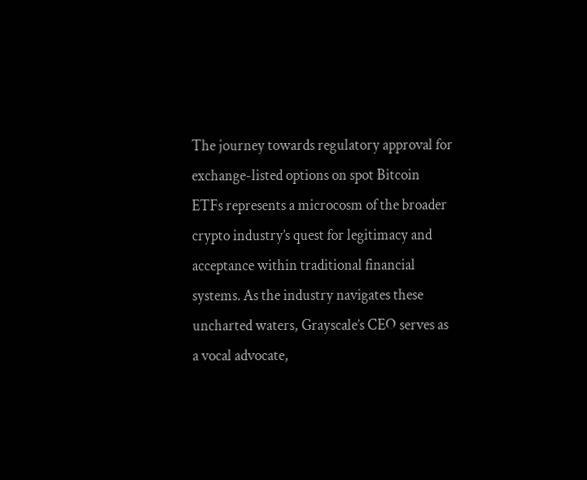The journey towards regulatory approval for exchange-listed options on spot Bitcoin ETFs represents a microcosm of the broader crypto industry’s quest for legitimacy and acceptance within traditional financial systems. As the industry navigates these uncharted waters, Grayscale’s CEO serves as a vocal advocate,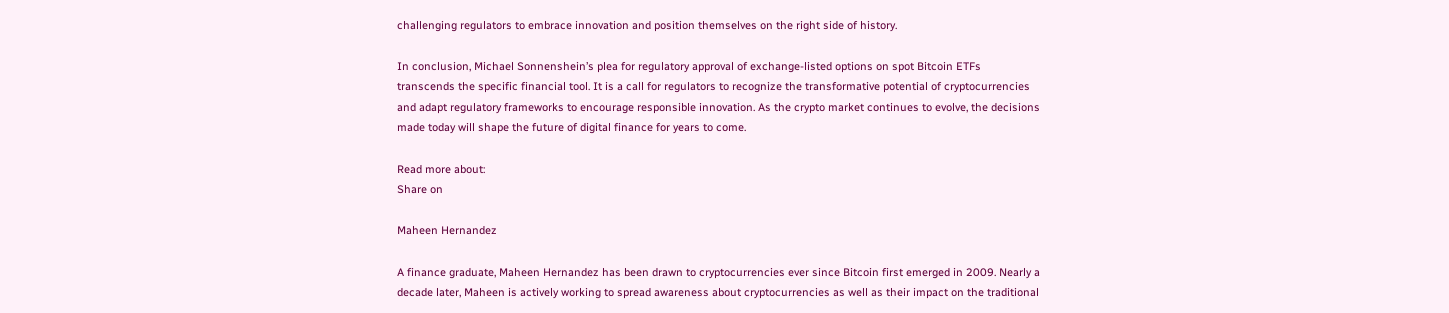challenging regulators to embrace innovation and position themselves on the right side of history.

In conclusion, Michael Sonnenshein’s plea for regulatory approval of exchange-listed options on spot Bitcoin ETFs transcends the specific financial tool. It is a call for regulators to recognize the transformative potential of cryptocurrencies and adapt regulatory frameworks to encourage responsible innovation. As the crypto market continues to evolve, the decisions made today will shape the future of digital finance for years to come.

Read more about:
Share on

Maheen Hernandez

A finance graduate, Maheen Hernandez has been drawn to cryptocurrencies ever since Bitcoin first emerged in 2009. Nearly a decade later, Maheen is actively working to spread awareness about cryptocurrencies as well as their impact on the traditional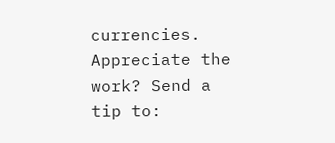currencies. Appreciate the work? Send a tip to: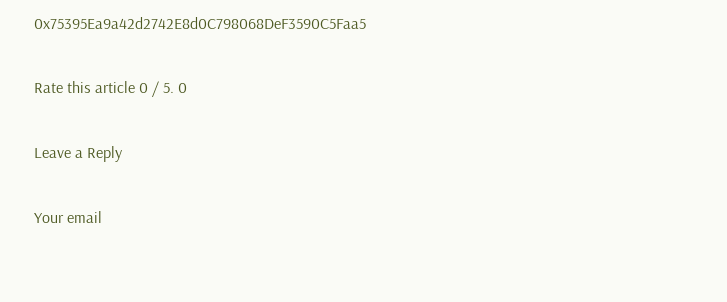0x75395Ea9a42d2742E8d0C798068DeF3590C5Faa5

Rate this article 0 / 5. 0

Leave a Reply

Your email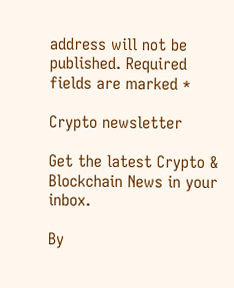address will not be published. Required fields are marked *

Crypto newsletter

Get the latest Crypto & Blockchain News in your inbox.

By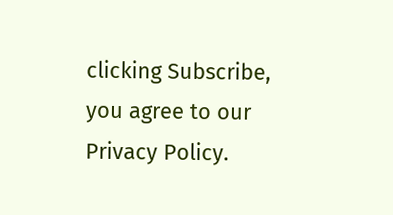clicking Subscribe, you agree to our Privacy Policy.